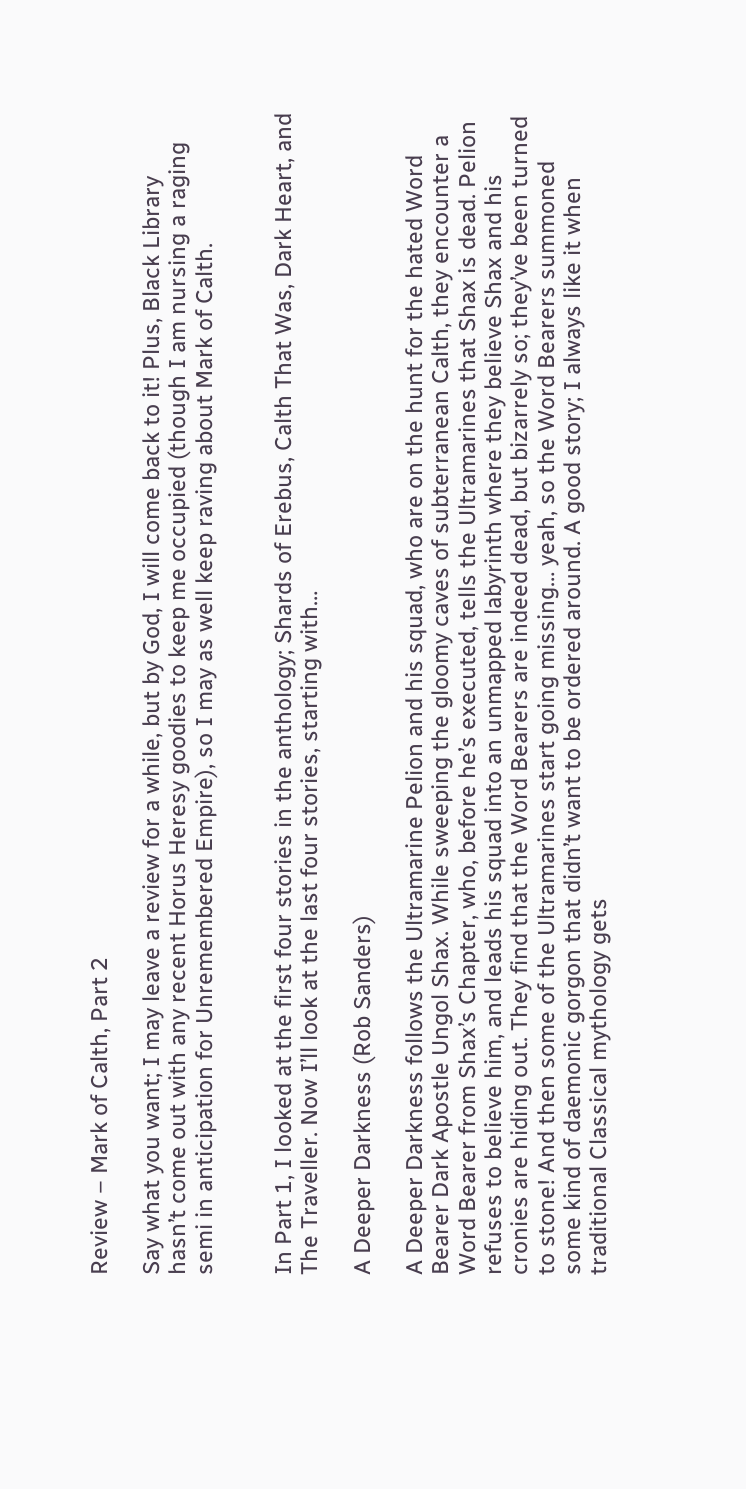Review – Mark of Calth, Part 2

Say what you want; I may leave a review for a while, but by God, I will come back to it! Plus, Black Library hasn’t come out with any recent Horus Heresy goodies to keep me occupied (though I am nursing a raging semi in anticipation for Unremembered Empire), so I may as well keep raving about Mark of Calth.


In Part 1, I looked at the first four stories in the anthology; Shards of Erebus, Calth That Was, Dark Heart, and The Traveller. Now I’ll look at the last four stories, starting with…

A Deeper Darkness (Rob Sanders)

A Deeper Darkness follows the Ultramarine Pelion and his squad, who are on the hunt for the hated Word Bearer Dark Apostle Ungol Shax. While sweeping the gloomy caves of subterranean Calth, they encounter a Word Bearer from Shax’s Chapter, who, before he’s executed, tells the Ultramarines that Shax is dead. Pelion refuses to believe him, and leads his squad into an unmapped labyrinth where they believe Shax and his cronies are hiding out. They find that the Word Bearers are indeed dead, but bizarrely so; they’ve been turned to stone! And then some of the Ultramarines start going missing… yeah, so the Word Bearers summoned some kind of daemonic gorgon that didn’t want to be ordered around. A good story; I always like it when traditional Classical mythology gets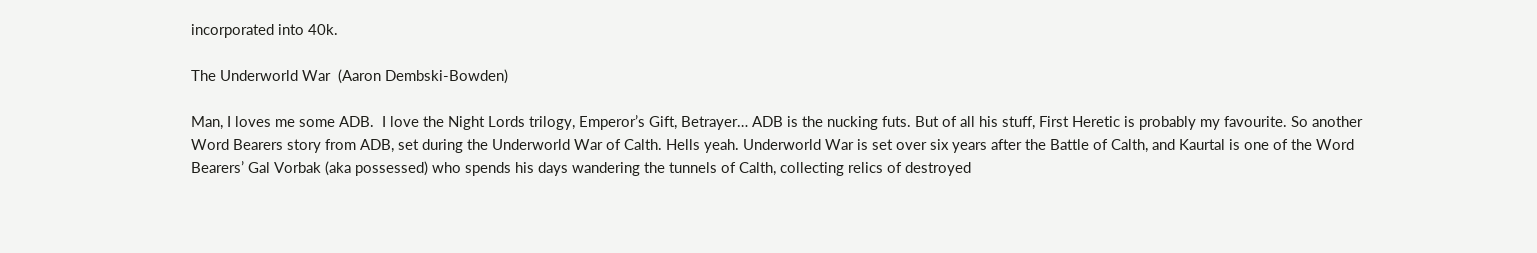incorporated into 40k.

The Underworld War  (Aaron Dembski-Bowden)

Man, I loves me some ADB.  I love the Night Lords trilogy, Emperor’s Gift, Betrayer… ADB is the nucking futs. But of all his stuff, First Heretic is probably my favourite. So another Word Bearers story from ADB, set during the Underworld War of Calth. Hells yeah. Underworld War is set over six years after the Battle of Calth, and Kaurtal is one of the Word Bearers’ Gal Vorbak (aka possessed) who spends his days wandering the tunnels of Calth, collecting relics of destroyed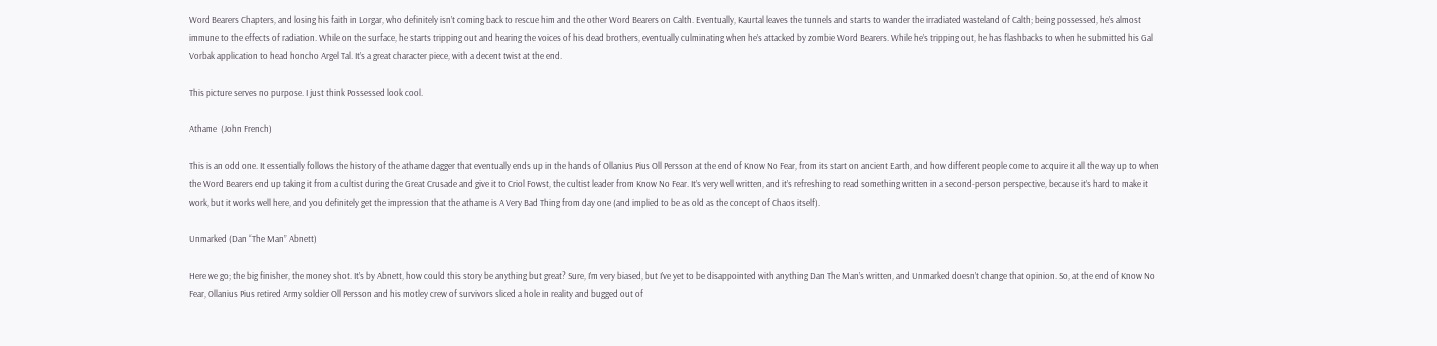Word Bearers Chapters, and losing his faith in Lorgar, who definitely isn’t coming back to rescue him and the other Word Bearers on Calth. Eventually, Kaurtal leaves the tunnels and starts to wander the irradiated wasteland of Calth; being possessed, he’s almost immune to the effects of radiation. While on the surface, he starts tripping out and hearing the voices of his dead brothers, eventually culminating when he’s attacked by zombie Word Bearers. While he’s tripping out, he has flashbacks to when he submitted his Gal Vorbak application to head honcho Argel Tal. It’s a great character piece, with a decent twist at the end.

This picture serves no purpose. I just think Possessed look cool.

Athame  (John French)

This is an odd one. It essentially follows the history of the athame dagger that eventually ends up in the hands of Ollanius Pius Oll Persson at the end of Know No Fear, from its start on ancient Earth, and how different people come to acquire it all the way up to when the Word Bearers end up taking it from a cultist during the Great Crusade and give it to Criol Fowst, the cultist leader from Know No Fear. It’s very well written, and it’s refreshing to read something written in a second-person perspective, because it’s hard to make it work, but it works well here, and you definitely get the impression that the athame is A Very Bad Thing from day one (and implied to be as old as the concept of Chaos itself).

Unmarked (Dan “The Man” Abnett)

Here we go; the big finisher, the money shot. It’s by Abnett, how could this story be anything but great? Sure, I’m very biased, but I’ve yet to be disappointed with anything Dan The Man’s written, and Unmarked doesn’t change that opinion. So, at the end of Know No Fear, Ollanius Pius retired Army soldier Oll Persson and his motley crew of survivors sliced a hole in reality and bugged out of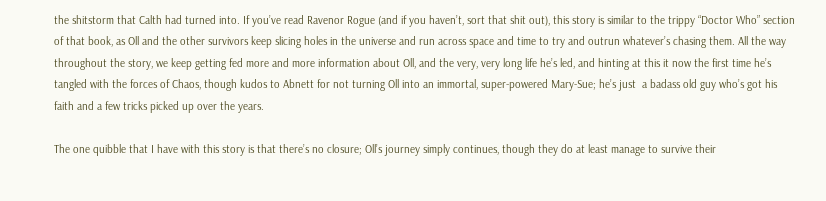the shitstorm that Calth had turned into. If you’ve read Ravenor Rogue (and if you haven’t, sort that shit out), this story is similar to the trippy “Doctor Who” section of that book, as Oll and the other survivors keep slicing holes in the universe and run across space and time to try and outrun whatever’s chasing them. All the way throughout the story, we keep getting fed more and more information about Oll, and the very, very long life he’s led, and hinting at this it now the first time he’s tangled with the forces of Chaos, though kudos to Abnett for not turning Oll into an immortal, super-powered Mary-Sue; he’s just  a badass old guy who’s got his faith and a few tricks picked up over the years.

The one quibble that I have with this story is that there’s no closure; Oll’s journey simply continues, though they do at least manage to survive their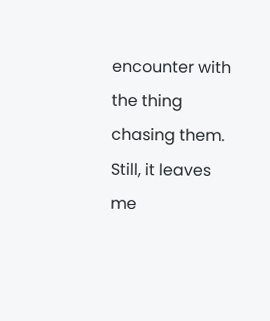encounter with the thing chasing them. Still, it leaves me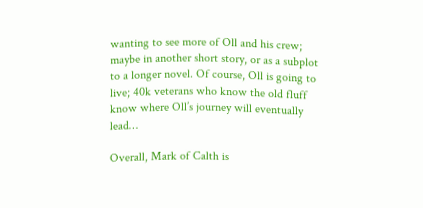wanting to see more of Oll and his crew; maybe in another short story, or as a subplot to a longer novel. Of course, Oll is going to live; 40k veterans who know the old fluff know where Oll’s journey will eventually lead…

Overall, Mark of Calth is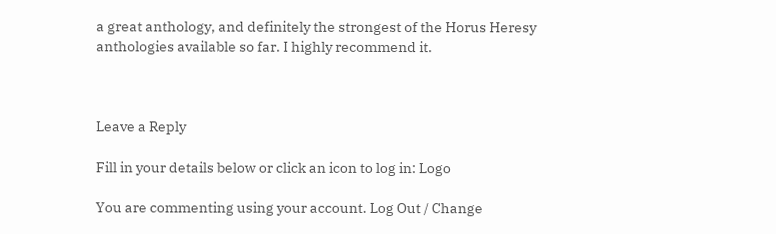a great anthology, and definitely the strongest of the Horus Heresy anthologies available so far. I highly recommend it.



Leave a Reply

Fill in your details below or click an icon to log in: Logo

You are commenting using your account. Log Out / Change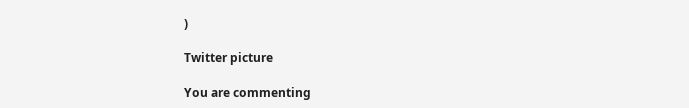)

Twitter picture

You are commenting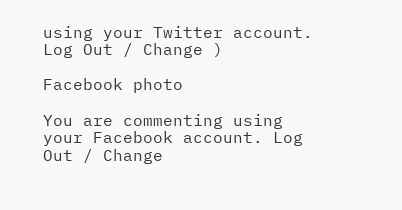using your Twitter account. Log Out / Change )

Facebook photo

You are commenting using your Facebook account. Log Out / Change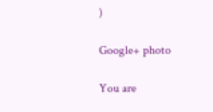)

Google+ photo

You are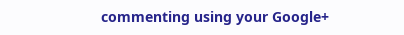commenting using your Google+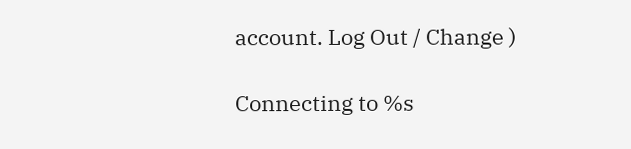account. Log Out / Change )

Connecting to %s